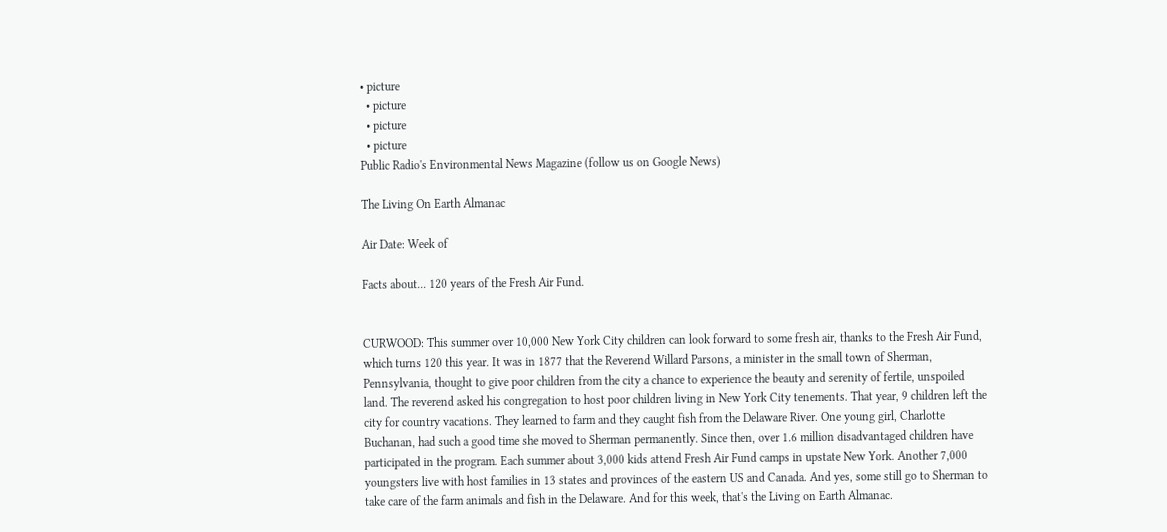• picture
  • picture
  • picture
  • picture
Public Radio's Environmental News Magazine (follow us on Google News)

The Living On Earth Almanac

Air Date: Week of

Facts about... 120 years of the Fresh Air Fund.


CURWOOD: This summer over 10,000 New York City children can look forward to some fresh air, thanks to the Fresh Air Fund, which turns 120 this year. It was in 1877 that the Reverend Willard Parsons, a minister in the small town of Sherman, Pennsylvania, thought to give poor children from the city a chance to experience the beauty and serenity of fertile, unspoiled land. The reverend asked his congregation to host poor children living in New York City tenements. That year, 9 children left the city for country vacations. They learned to farm and they caught fish from the Delaware River. One young girl, Charlotte Buchanan, had such a good time she moved to Sherman permanently. Since then, over 1.6 million disadvantaged children have participated in the program. Each summer about 3,000 kids attend Fresh Air Fund camps in upstate New York. Another 7,000 youngsters live with host families in 13 states and provinces of the eastern US and Canada. And yes, some still go to Sherman to take care of the farm animals and fish in the Delaware. And for this week, that's the Living on Earth Almanac.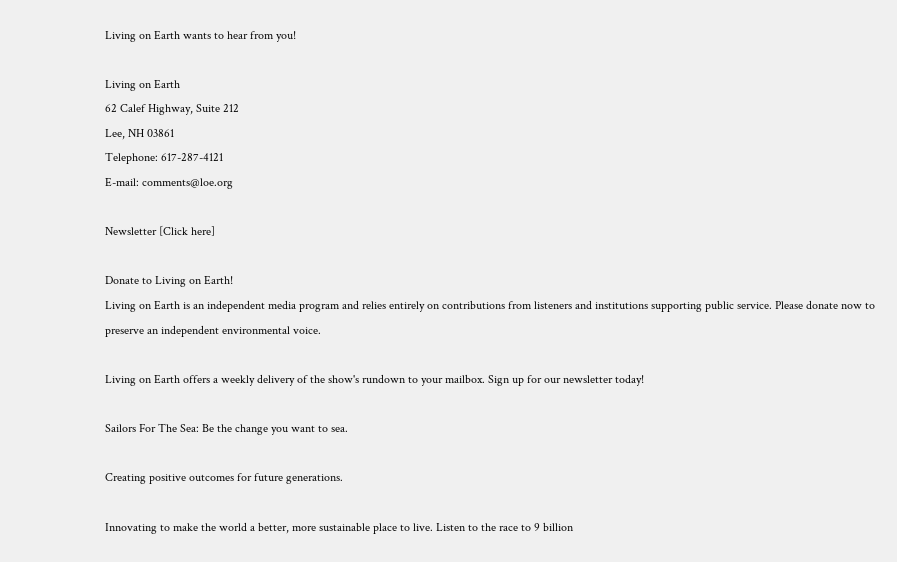Living on Earth wants to hear from you!

Living on Earth
62 Calef Highway, Suite 212
Lee, NH 03861
Telephone: 617-287-4121
E-mail: comments@loe.org

Newsletter [Click here]

Donate to Living on Earth!
Living on Earth is an independent media program and relies entirely on contributions from listeners and institutions supporting public service. Please donate now to preserve an independent environmental voice.

Living on Earth offers a weekly delivery of the show's rundown to your mailbox. Sign up for our newsletter today!

Sailors For The Sea: Be the change you want to sea.

Creating positive outcomes for future generations.

Innovating to make the world a better, more sustainable place to live. Listen to the race to 9 billion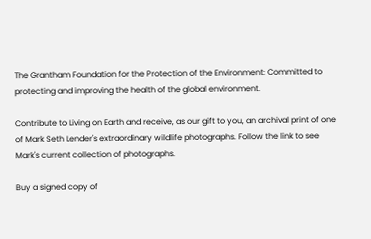The Grantham Foundation for the Protection of the Environment: Committed to protecting and improving the health of the global environment.

Contribute to Living on Earth and receive, as our gift to you, an archival print of one of Mark Seth Lender's extraordinary wildlife photographs. Follow the link to see Mark's current collection of photographs.

Buy a signed copy of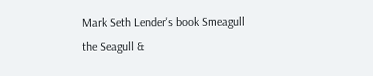Mark Seth Lender's book Smeagull the Seagull &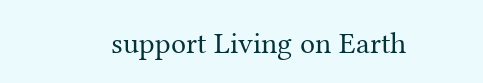support Living on Earth